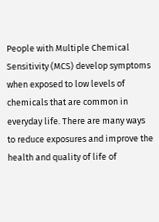People with Multiple Chemical Sensitivity (MCS) develop symptoms when exposed to low levels of chemicals that are common in everyday life. There are many ways to reduce exposures and improve the health and quality of life of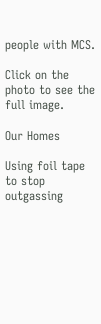people with MCS.

Click on the photo to see the full image.

Our Homes

Using foil tape to stop outgassing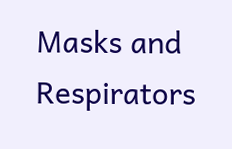Masks and Respirators